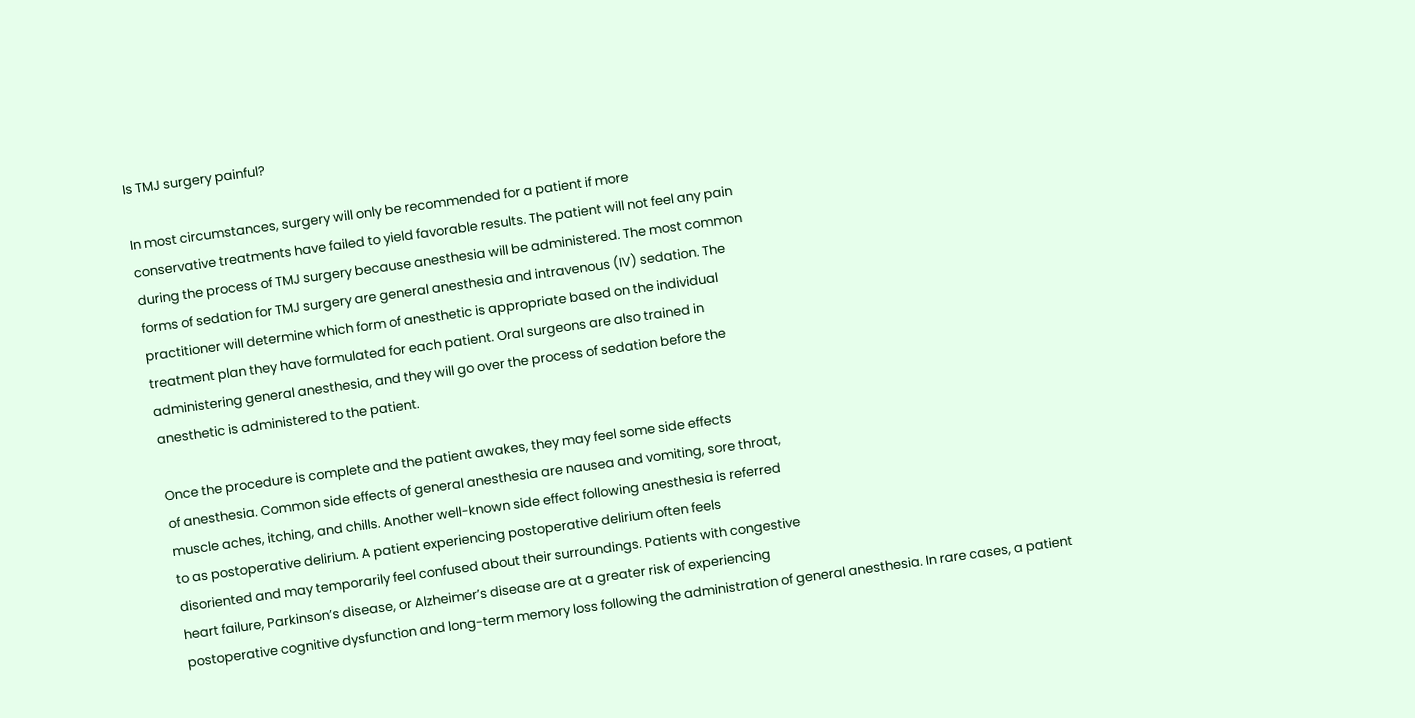Is TMJ surgery painful?

In most circumstances, surgery will only be recommended for a patient if more
conservative treatments have failed to yield favorable results. The patient will not feel any pain
during the process of TMJ surgery because anesthesia will be administered. The most common
forms of sedation for TMJ surgery are general anesthesia and intravenous (IV) sedation. The
practitioner will determine which form of anesthetic is appropriate based on the individual
treatment plan they have formulated for each patient. Oral surgeons are also trained in
administering general anesthesia, and they will go over the process of sedation before the
anesthetic is administered to the patient.

Once the procedure is complete and the patient awakes, they may feel some side effects
of anesthesia. Common side effects of general anesthesia are nausea and vomiting, sore throat,
muscle aches, itching, and chills. Another well-known side effect following anesthesia is referred
to as postoperative delirium. A patient experiencing postoperative delirium often feels
disoriented and may temporarily feel confused about their surroundings. Patients with congestive
heart failure, Parkinson’s disease, or Alzheimer’s disease are at a greater risk of experiencing
postoperative cognitive dysfunction and long-term memory loss following the administration of general anesthesia. In rare cases, a patient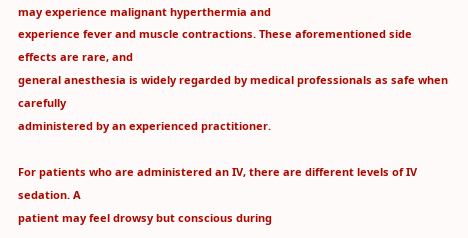may experience malignant hyperthermia and
experience fever and muscle contractions. These aforementioned side effects are rare, and
general anesthesia is widely regarded by medical professionals as safe when carefully
administered by an experienced practitioner.

For patients who are administered an IV, there are different levels of IV sedation. A
patient may feel drowsy but conscious during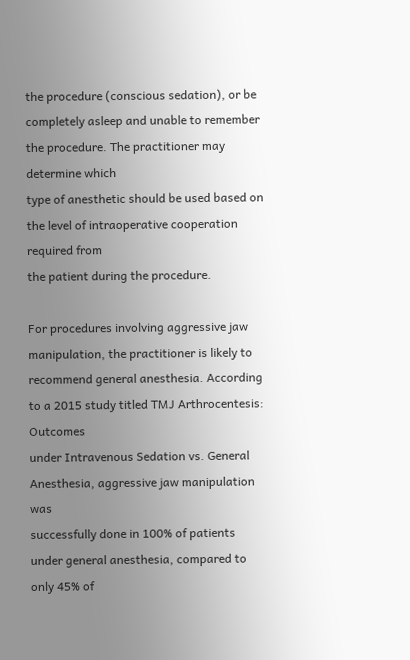the procedure (conscious sedation), or be
completely asleep and unable to remember the procedure. The practitioner may determine which
type of anesthetic should be used based on the level of intraoperative cooperation required from
the patient during the procedure.

For procedures involving aggressive jaw manipulation, the practitioner is likely to
recommend general anesthesia. According to a 2015 study titled TMJ Arthrocentesis: Outcomes
under Intravenous Sedation vs. General Anesthesia, aggressive jaw manipulation was
successfully done in 100% of patients under general anesthesia, compared to only 45% of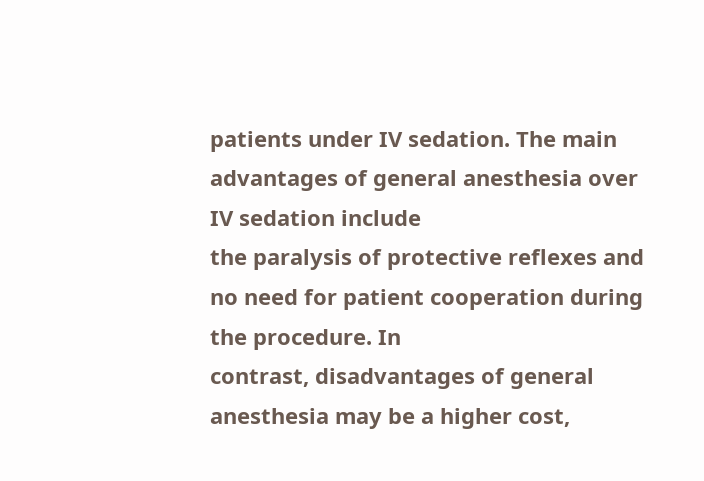patients under IV sedation. The main advantages of general anesthesia over IV sedation include
the paralysis of protective reflexes and no need for patient cooperation during the procedure. In
contrast, disadvantages of general anesthesia may be a higher cost,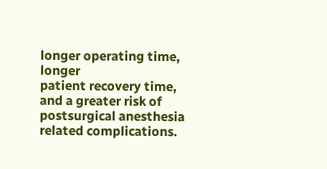longer operating time, longer
patient recovery time, and a greater risk of postsurgical anesthesia related complications.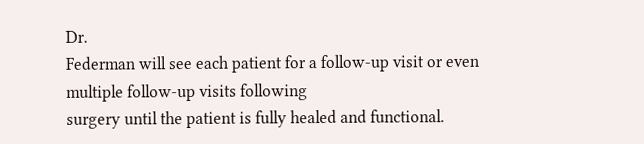Dr.
Federman will see each patient for a follow-up visit or even multiple follow-up visits following
surgery until the patient is fully healed and functional.